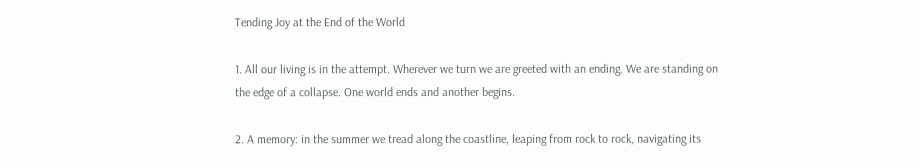Tending Joy at the End of the World

1. All our living is in the attempt. Wherever we turn we are greeted with an ending. We are standing on the edge of a collapse. One world ends and another begins.

2. A memory: in the summer we tread along the coastline, leaping from rock to rock, navigating its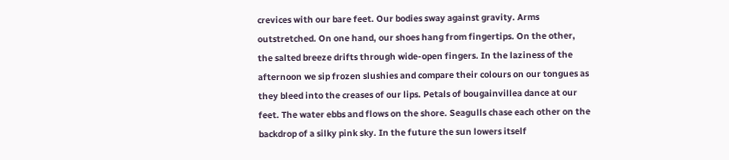crevices with our bare feet. Our bodies sway against gravity. Arms outstretched. On one hand, our shoes hang from fingertips. On the other, the salted breeze drifts through wide-open fingers. In the laziness of the afternoon we sip frozen slushies and compare their colours on our tongues as they bleed into the creases of our lips. Petals of bougainvillea dance at our feet. The water ebbs and flows on the shore. Seagulls chase each other on the backdrop of a silky pink sky. In the future the sun lowers itself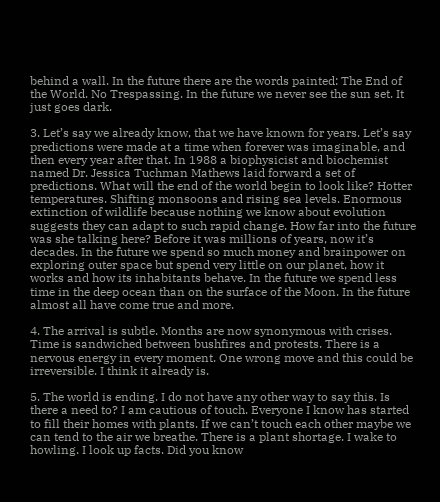behind a wall. In the future there are the words painted: The End of the World. No Trespassing. In the future we never see the sun set. It just goes dark.

3. Let’s say we already know, that we have known for years. Let’s say predictions were made at a time when forever was imaginable, and then every year after that. In 1988 a biophysicist and biochemist named Dr. Jessica Tuchman Mathews laid forward a set of predictions. What will the end of the world begin to look like? Hotter temperatures. Shifting monsoons and rising sea levels. Enormous extinction of wildlife because nothing we know about evolution suggests they can adapt to such rapid change. How far into the future was she talking here? Before it was millions of years, now it’s decades. In the future we spend so much money and brainpower on exploring outer space but spend very little on our planet, how it works and how its inhabitants behave. In the future we spend less time in the deep ocean than on the surface of the Moon. In the future almost all have come true and more.

4. The arrival is subtle. Months are now synonymous with crises. Time is sandwiched between bushfires and protests. There is a nervous energy in every moment. One wrong move and this could be irreversible. I think it already is.

5. The world is ending. I do not have any other way to say this. Is there a need to? I am cautious of touch. Everyone I know has started to fill their homes with plants. If we can’t touch each other maybe we can tend to the air we breathe. There is a plant shortage. I wake to howling. I look up facts. Did you know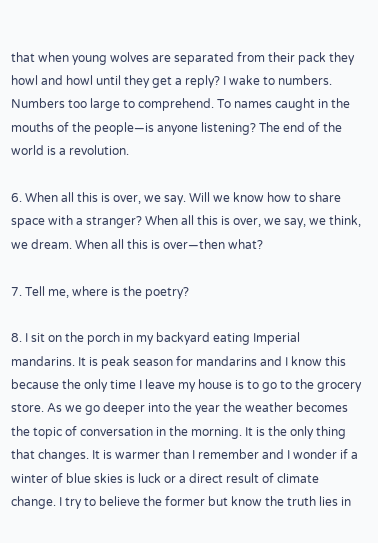that when young wolves are separated from their pack they howl and howl until they get a reply? I wake to numbers. Numbers too large to comprehend. To names caught in the mouths of the people—is anyone listening? The end of the world is a revolution.

6. When all this is over, we say. Will we know how to share space with a stranger? When all this is over, we say, we think, we dream. When all this is over—then what?

7. Tell me, where is the poetry?

8. I sit on the porch in my backyard eating Imperial mandarins. It is peak season for mandarins and I know this because the only time I leave my house is to go to the grocery store. As we go deeper into the year the weather becomes the topic of conversation in the morning. It is the only thing that changes. It is warmer than I remember and I wonder if a winter of blue skies is luck or a direct result of climate change. I try to believe the former but know the truth lies in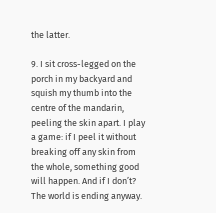the latter.

9. I sit cross-legged on the porch in my backyard and squish my thumb into the centre of the mandarin, peeling the skin apart. I play a game: if I peel it without breaking off any skin from the whole, something good will happen. And if I don’t? The world is ending anyway.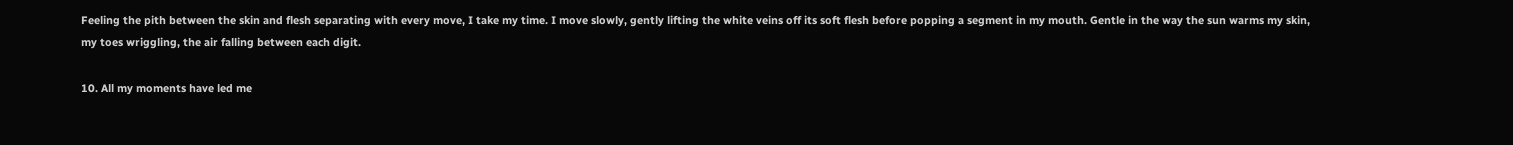Feeling the pith between the skin and flesh separating with every move, I take my time. I move slowly, gently lifting the white veins off its soft flesh before popping a segment in my mouth. Gentle in the way the sun warms my skin, my toes wriggling, the air falling between each digit.

10. All my moments have led me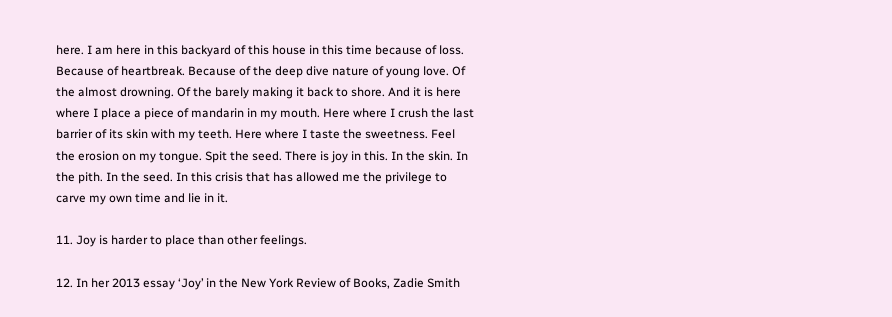here. I am here in this backyard of this house in this time because of loss. Because of heartbreak. Because of the deep dive nature of young love. Of the almost drowning. Of the barely making it back to shore. And it is here where I place a piece of mandarin in my mouth. Here where I crush the last barrier of its skin with my teeth. Here where I taste the sweetness. Feel the erosion on my tongue. Spit the seed. There is joy in this. In the skin. In the pith. In the seed. In this crisis that has allowed me the privilege to carve my own time and lie in it.

11. Joy is harder to place than other feelings.

12. In her 2013 essay ‘Joy’ in the New York Review of Books, Zadie Smith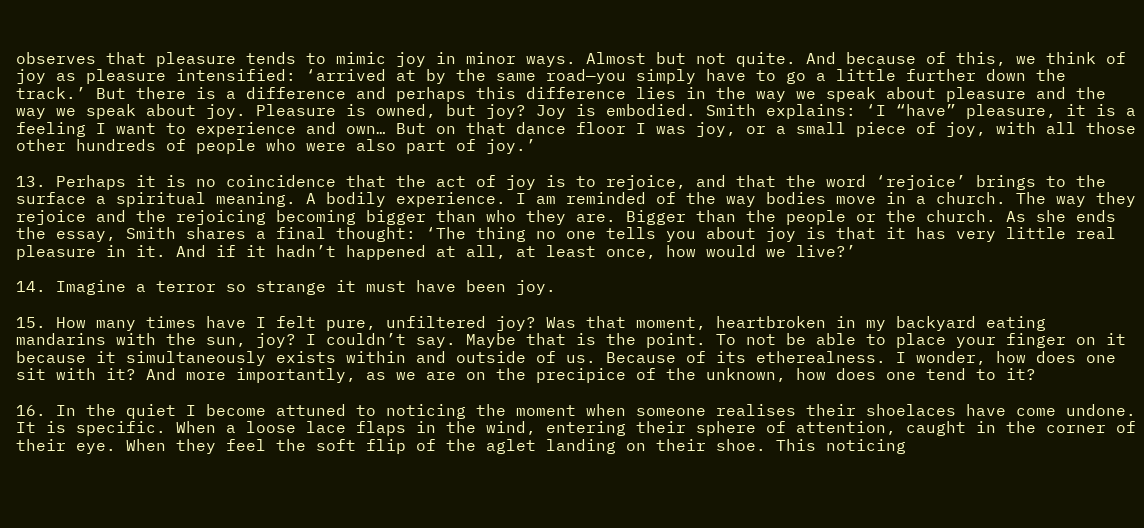observes that pleasure tends to mimic joy in minor ways. Almost but not quite. And because of this, we think of joy as pleasure intensified: ‘arrived at by the same road—you simply have to go a little further down the track.’ But there is a difference and perhaps this difference lies in the way we speak about pleasure and the way we speak about joy. Pleasure is owned, but joy? Joy is embodied. Smith explains: ‘I “have” pleasure, it is a feeling I want to experience and own… But on that dance floor I was joy, or a small piece of joy, with all those other hundreds of people who were also part of joy.’

13. Perhaps it is no coincidence that the act of joy is to rejoice, and that the word ‘rejoice’ brings to the surface a spiritual meaning. A bodily experience. I am reminded of the way bodies move in a church. The way they rejoice and the rejoicing becoming bigger than who they are. Bigger than the people or the church. As she ends the essay, Smith shares a final thought: ‘The thing no one tells you about joy is that it has very little real pleasure in it. And if it hadn’t happened at all, at least once, how would we live?’

14. Imagine a terror so strange it must have been joy.

15. How many times have I felt pure, unfiltered joy? Was that moment, heartbroken in my backyard eating mandarins with the sun, joy? I couldn’t say. Maybe that is the point. To not be able to place your finger on it because it simultaneously exists within and outside of us. Because of its etherealness. I wonder, how does one sit with it? And more importantly, as we are on the precipice of the unknown, how does one tend to it?

16. In the quiet I become attuned to noticing the moment when someone realises their shoelaces have come undone. It is specific. When a loose lace flaps in the wind, entering their sphere of attention, caught in the corner of their eye. When they feel the soft flip of the aglet landing on their shoe. This noticing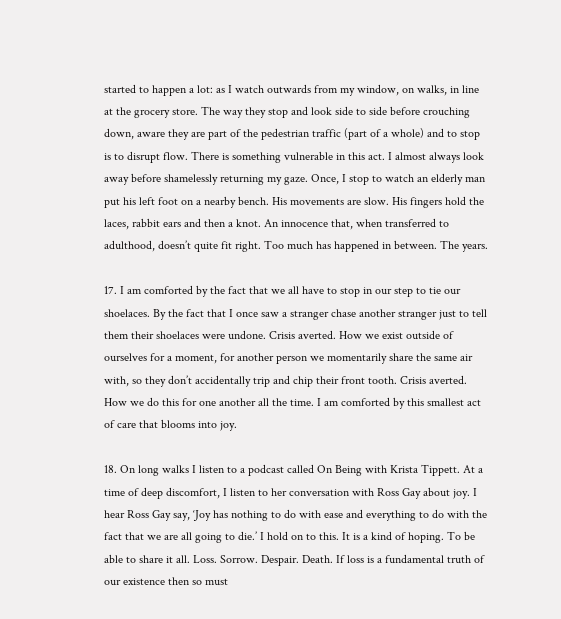started to happen a lot: as I watch outwards from my window, on walks, in line at the grocery store. The way they stop and look side to side before crouching down, aware they are part of the pedestrian traffic (part of a whole) and to stop is to disrupt flow. There is something vulnerable in this act. I almost always look away before shamelessly returning my gaze. Once, I stop to watch an elderly man put his left foot on a nearby bench. His movements are slow. His fingers hold the laces, rabbit ears and then a knot. An innocence that, when transferred to adulthood, doesn’t quite fit right. Too much has happened in between. The years.

17. I am comforted by the fact that we all have to stop in our step to tie our shoelaces. By the fact that I once saw a stranger chase another stranger just to tell them their shoelaces were undone. Crisis averted. How we exist outside of ourselves for a moment, for another person we momentarily share the same air with, so they don’t accidentally trip and chip their front tooth. Crisis averted. How we do this for one another all the time. I am comforted by this smallest act of care that blooms into joy.

18. On long walks I listen to a podcast called On Being with Krista Tippett. At a time of deep discomfort, I listen to her conversation with Ross Gay about joy. I hear Ross Gay say, ‘Joy has nothing to do with ease and everything to do with the fact that we are all going to die.’ I hold on to this. It is a kind of hoping. To be able to share it all. Loss. Sorrow. Despair. Death. If loss is a fundamental truth of our existence then so must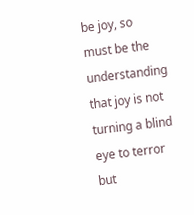be joy, so must be the understanding that joy is not turning a blind eye to terror but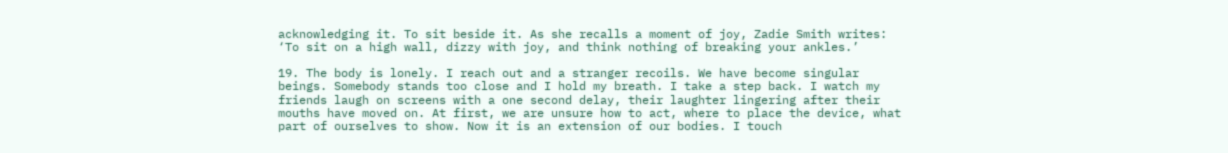acknowledging it. To sit beside it. As she recalls a moment of joy, Zadie Smith writes: ‘To sit on a high wall, dizzy with joy, and think nothing of breaking your ankles.’

19. The body is lonely. I reach out and a stranger recoils. We have become singular beings. Somebody stands too close and I hold my breath. I take a step back. I watch my friends laugh on screens with a one second delay, their laughter lingering after their mouths have moved on. At first, we are unsure how to act, where to place the device, what part of ourselves to show. Now it is an extension of our bodies. I touch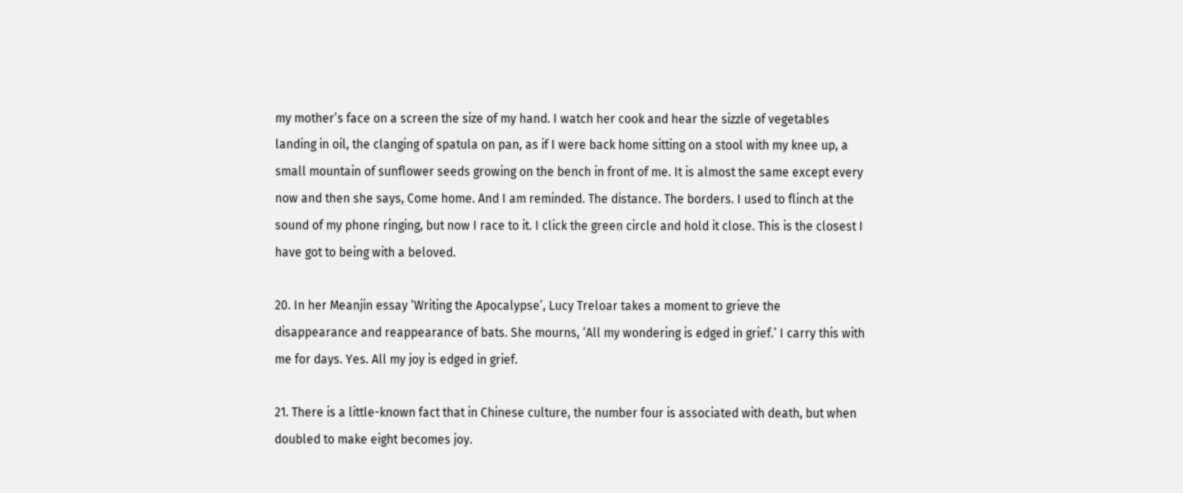my mother’s face on a screen the size of my hand. I watch her cook and hear the sizzle of vegetables landing in oil, the clanging of spatula on pan, as if I were back home sitting on a stool with my knee up, a small mountain of sunflower seeds growing on the bench in front of me. It is almost the same except every now and then she says, Come home. And I am reminded. The distance. The borders. I used to flinch at the sound of my phone ringing, but now I race to it. I click the green circle and hold it close. This is the closest I have got to being with a beloved.

20. In her Meanjin essay ‘Writing the Apocalypse’, Lucy Treloar takes a moment to grieve the disappearance and reappearance of bats. She mourns, ‘All my wondering is edged in grief.’ I carry this with me for days. Yes. All my joy is edged in grief.

21. There is a little-known fact that in Chinese culture, the number four is associated with death, but when doubled to make eight becomes joy.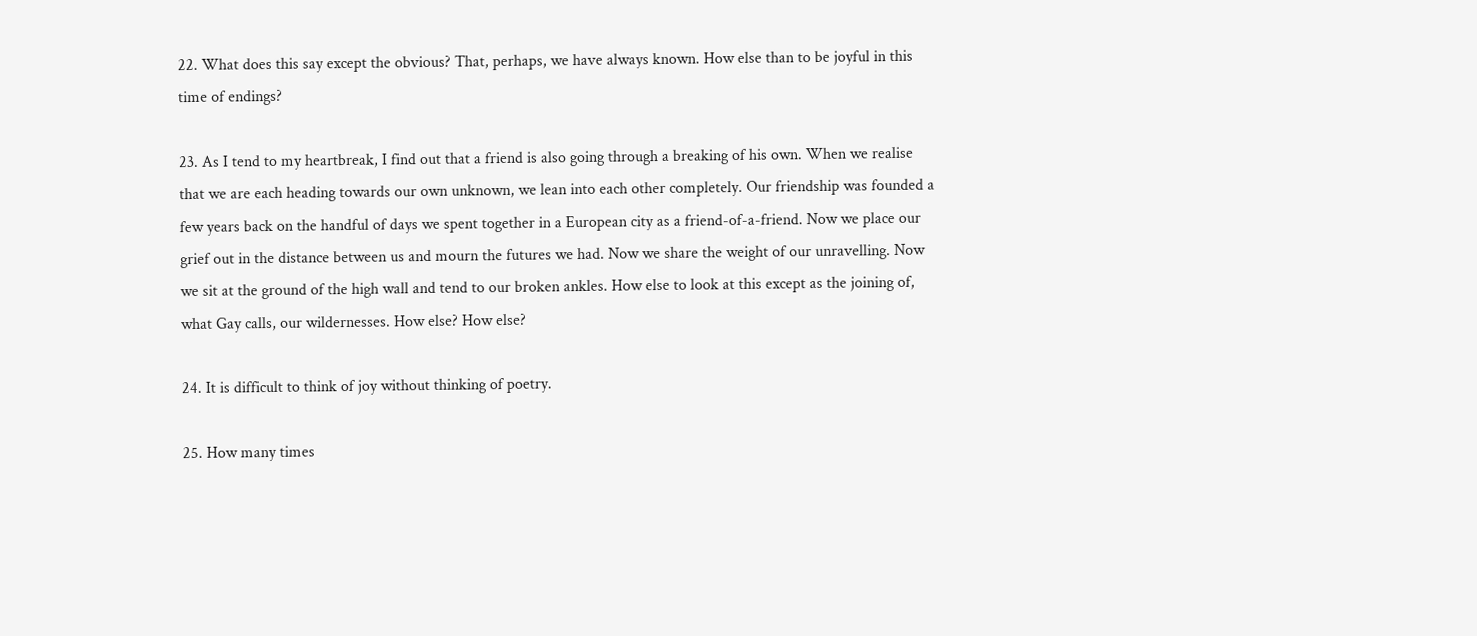22. What does this say except the obvious? That, perhaps, we have always known. How else than to be joyful in this time of endings?

23. As I tend to my heartbreak, I find out that a friend is also going through a breaking of his own. When we realise that we are each heading towards our own unknown, we lean into each other completely. Our friendship was founded a few years back on the handful of days we spent together in a European city as a friend-of-a-friend. Now we place our grief out in the distance between us and mourn the futures we had. Now we share the weight of our unravelling. Now we sit at the ground of the high wall and tend to our broken ankles. How else to look at this except as the joining of, what Gay calls, our wildernesses. How else? How else?

24. It is difficult to think of joy without thinking of poetry.

25. How many times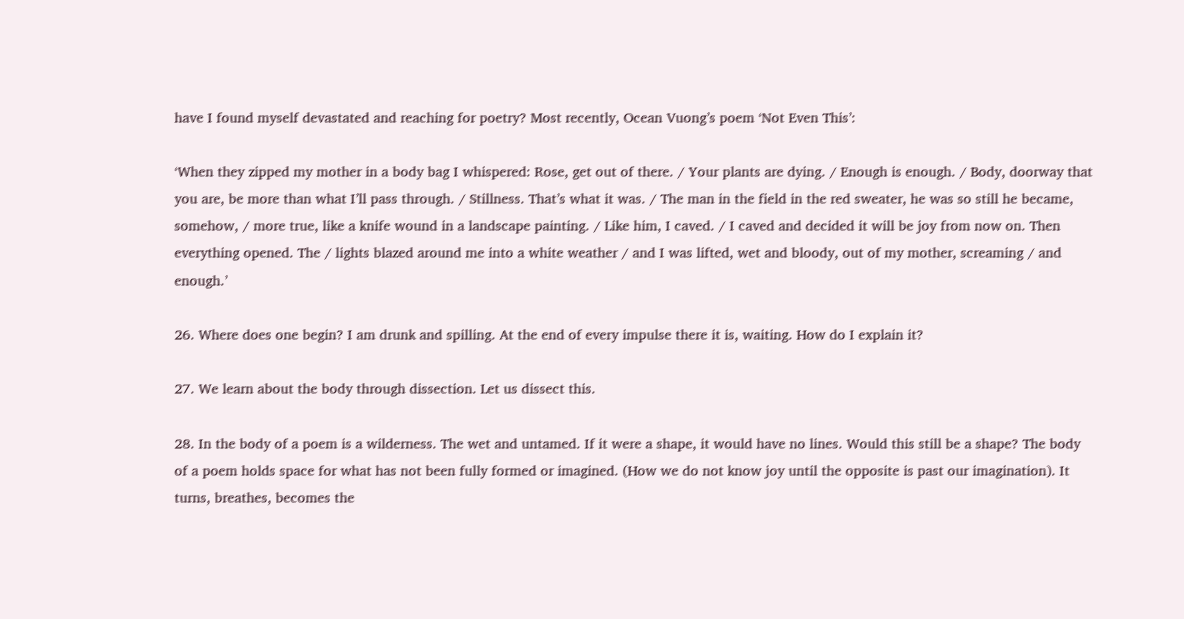have I found myself devastated and reaching for poetry? Most recently, Ocean Vuong’s poem ‘Not Even This’:

‘When they zipped my mother in a body bag I whispered: Rose, get out of there. / Your plants are dying. / Enough is enough. / Body, doorway that you are, be more than what I’ll pass through. / Stillness. That’s what it was. / The man in the field in the red sweater, he was so still he became, somehow, / more true, like a knife wound in a landscape painting. / Like him, I caved. / I caved and decided it will be joy from now on. Then everything opened. The / lights blazed around me into a white weather / and I was lifted, wet and bloody, out of my mother, screaming / and enough.’

26. Where does one begin? I am drunk and spilling. At the end of every impulse there it is, waiting. How do I explain it?

27. We learn about the body through dissection. Let us dissect this.

28. In the body of a poem is a wilderness. The wet and untamed. If it were a shape, it would have no lines. Would this still be a shape? The body of a poem holds space for what has not been fully formed or imagined. (How we do not know joy until the opposite is past our imagination). It turns, breathes, becomes the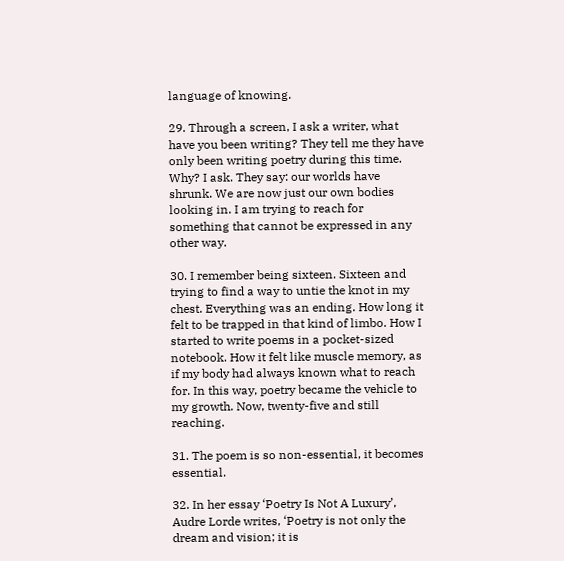language of knowing.

29. Through a screen, I ask a writer, what have you been writing? They tell me they have only been writing poetry during this time. Why? I ask. They say: our worlds have shrunk. We are now just our own bodies looking in. I am trying to reach for something that cannot be expressed in any other way.

30. I remember being sixteen. Sixteen and trying to find a way to untie the knot in my chest. Everything was an ending. How long it felt to be trapped in that kind of limbo. How I started to write poems in a pocket-sized notebook. How it felt like muscle memory, as if my body had always known what to reach for. In this way, poetry became the vehicle to my growth. Now, twenty-five and still reaching.

31. The poem is so non-essential, it becomes essential.

32. In her essay ‘Poetry Is Not A Luxury’, Audre Lorde writes, ‘Poetry is not only the dream and vision; it is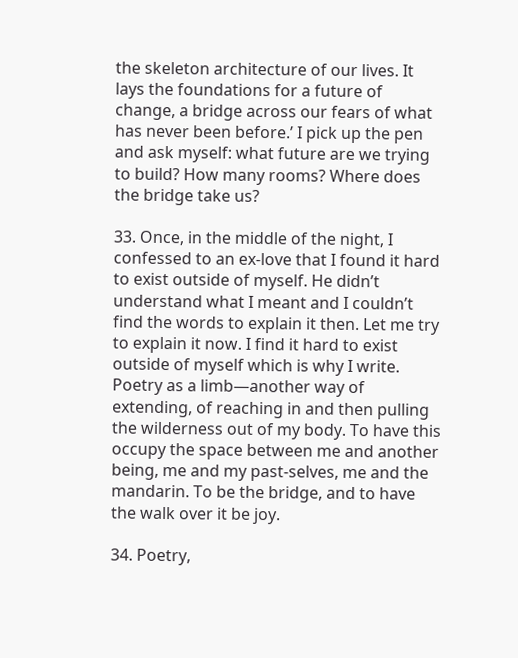the skeleton architecture of our lives. It lays the foundations for a future of change, a bridge across our fears of what has never been before.’ I pick up the pen and ask myself: what future are we trying to build? How many rooms? Where does the bridge take us?

33. Once, in the middle of the night, I confessed to an ex-love that I found it hard to exist outside of myself. He didn’t understand what I meant and I couldn’t find the words to explain it then. Let me try to explain it now. I find it hard to exist outside of myself which is why I write. Poetry as a limb—another way of extending, of reaching in and then pulling the wilderness out of my body. To have this occupy the space between me and another being, me and my past-selves, me and the mandarin. To be the bridge, and to have the walk over it be joy.

34. Poetry,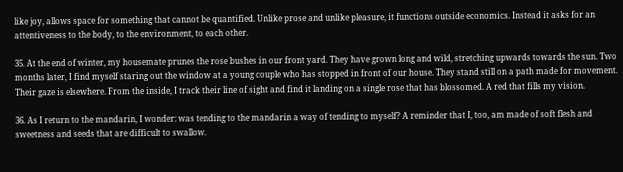like joy, allows space for something that cannot be quantified. Unlike prose and unlike pleasure, it functions outside economics. Instead it asks for an attentiveness to the body, to the environment, to each other.

35. At the end of winter, my housemate prunes the rose bushes in our front yard. They have grown long and wild, stretching upwards towards the sun. Two months later, I find myself staring out the window at a young couple who has stopped in front of our house. They stand still on a path made for movement. Their gaze is elsewhere. From the inside, I track their line of sight and find it landing on a single rose that has blossomed. A red that fills my vision.

36. As I return to the mandarin, I wonder: was tending to the mandarin a way of tending to myself? A reminder that I, too, am made of soft flesh and sweetness and seeds that are difficult to swallow.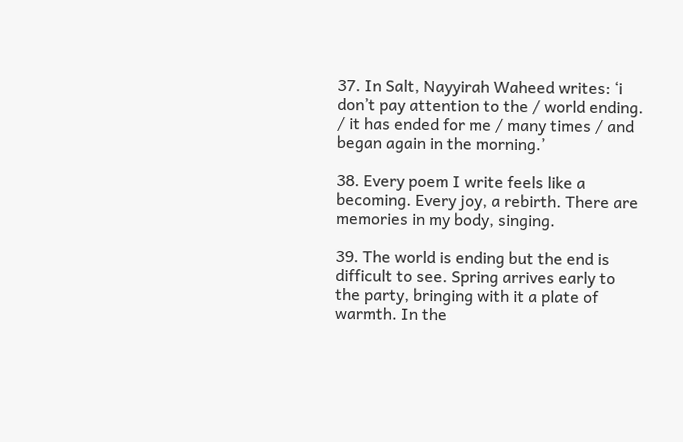37. In Salt, Nayyirah Waheed writes: ‘i don’t pay attention to the / world ending. / it has ended for me / many times / and began again in the morning.’

38. Every poem I write feels like a becoming. Every joy, a rebirth. There are memories in my body, singing.

39. The world is ending but the end is difficult to see. Spring arrives early to the party, bringing with it a plate of warmth. In the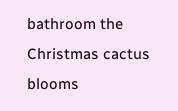bathroom the Christmas cactus blooms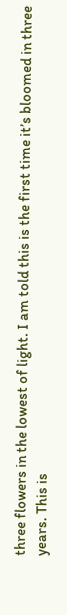three flowers in the lowest of light. I am told this is the first time it’s bloomed in three years. This is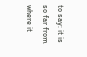to say: it is so far from where it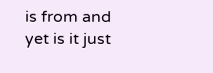is from and yet is it just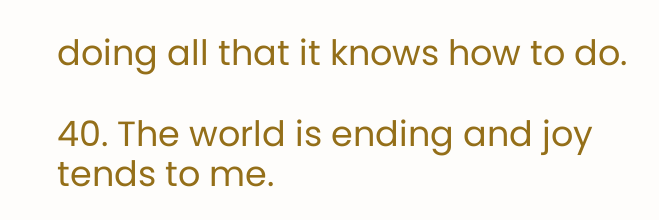doing all that it knows how to do.

40. The world is ending and joy tends to me.